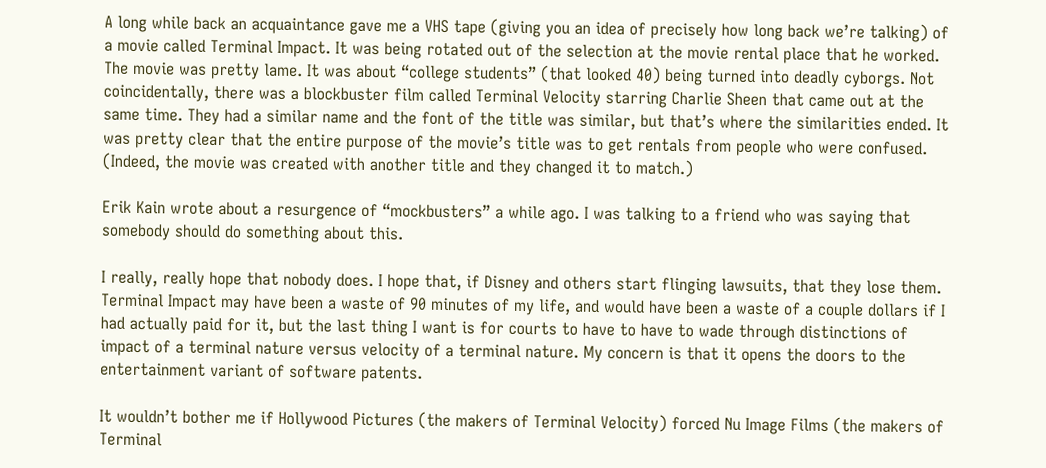A long while back an acquaintance gave me a VHS tape (giving you an idea of precisely how long back we’re talking) of a movie called Terminal Impact. It was being rotated out of the selection at the movie rental place that he worked. The movie was pretty lame. It was about “college students” (that looked 40) being turned into deadly cyborgs. Not coincidentally, there was a blockbuster film called Terminal Velocity starring Charlie Sheen that came out at the same time. They had a similar name and the font of the title was similar, but that’s where the similarities ended. It was pretty clear that the entire purpose of the movie’s title was to get rentals from people who were confused. (Indeed, the movie was created with another title and they changed it to match.)

Erik Kain wrote about a resurgence of “mockbusters” a while ago. I was talking to a friend who was saying that somebody should do something about this.

I really, really hope that nobody does. I hope that, if Disney and others start flinging lawsuits, that they lose them. Terminal Impact may have been a waste of 90 minutes of my life, and would have been a waste of a couple dollars if I had actually paid for it, but the last thing I want is for courts to have to have to wade through distinctions of impact of a terminal nature versus velocity of a terminal nature. My concern is that it opens the doors to the entertainment variant of software patents.

It wouldn’t bother me if Hollywood Pictures (the makers of Terminal Velocity) forced Nu Image Films (the makers of Terminal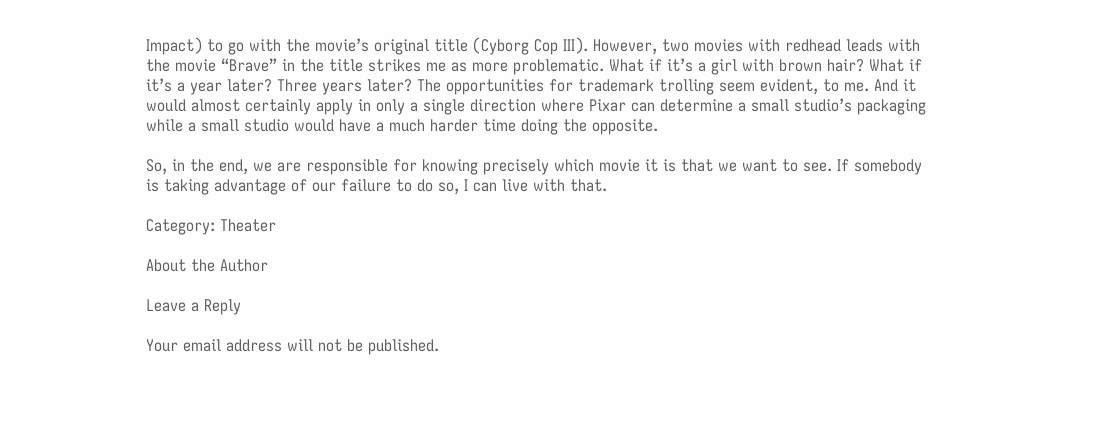Impact) to go with the movie’s original title (Cyborg Cop III). However, two movies with redhead leads with the movie “Brave” in the title strikes me as more problematic. What if it’s a girl with brown hair? What if it’s a year later? Three years later? The opportunities for trademark trolling seem evident, to me. And it would almost certainly apply in only a single direction where Pixar can determine a small studio’s packaging while a small studio would have a much harder time doing the opposite.

So, in the end, we are responsible for knowing precisely which movie it is that we want to see. If somebody is taking advantage of our failure to do so, I can live with that.

Category: Theater

About the Author

Leave a Reply

Your email address will not be published.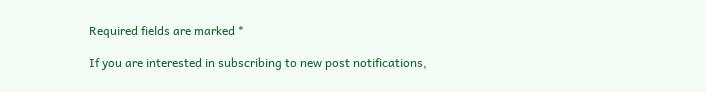Required fields are marked *

If you are interested in subscribing to new post notifications,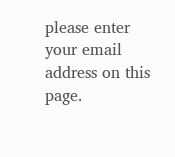please enter your email address on this page.